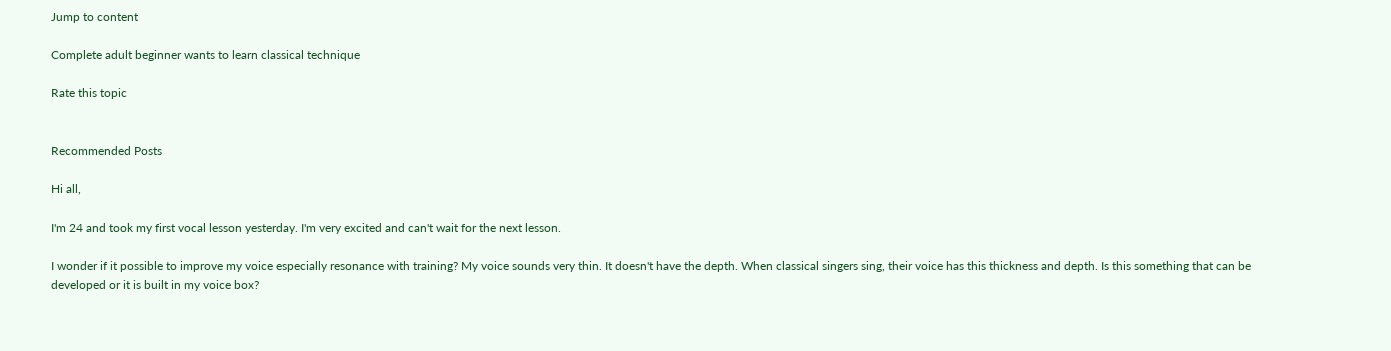Jump to content

Complete adult beginner wants to learn classical technique

Rate this topic


Recommended Posts

Hi all,

I'm 24 and took my first vocal lesson yesterday. I'm very excited and can't wait for the next lesson.

I wonder if it possible to improve my voice especially resonance with training? My voice sounds very thin. It doesn't have the depth. When classical singers sing, their voice has this thickness and depth. Is this something that can be developed or it is built in my voice box?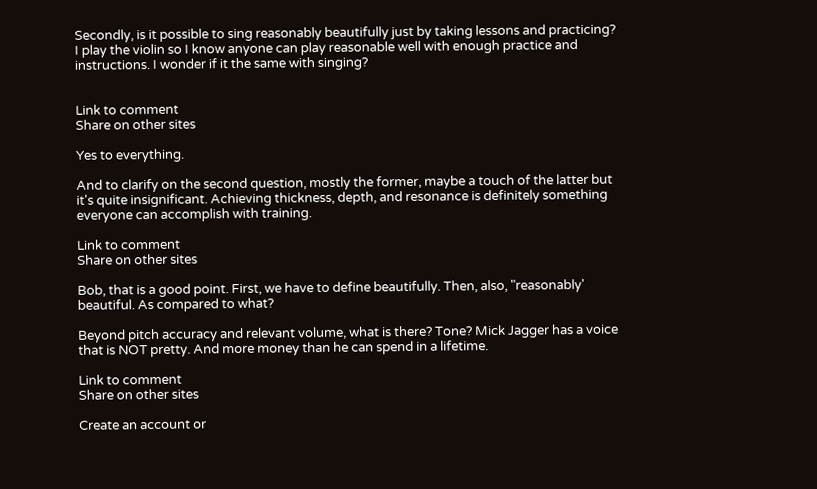Secondly, is it possible to sing reasonably beautifully just by taking lessons and practicing? I play the violin so I know anyone can play reasonable well with enough practice and instructions. I wonder if it the same with singing?


Link to comment
Share on other sites

Yes to everything.

And to clarify on the second question, mostly the former, maybe a touch of the latter but it's quite insignificant. Achieving thickness, depth, and resonance is definitely something everyone can accomplish with training.

Link to comment
Share on other sites

Bob, that is a good point. First, we have to define beautifully. Then, also, "reasonably' beautiful. As compared to what?

Beyond pitch accuracy and relevant volume, what is there? Tone? Mick Jagger has a voice that is NOT pretty. And more money than he can spend in a lifetime.

Link to comment
Share on other sites

Create an account or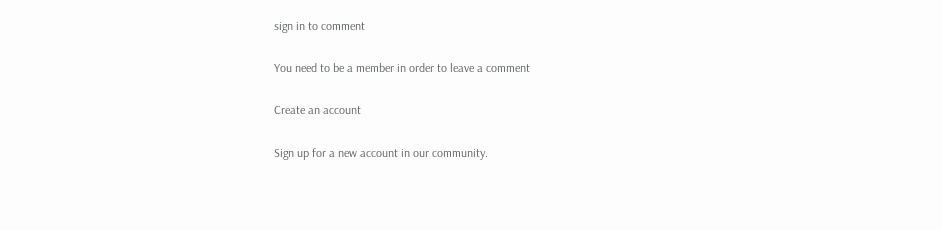sign in to comment

You need to be a member in order to leave a comment

Create an account

Sign up for a new account in our community.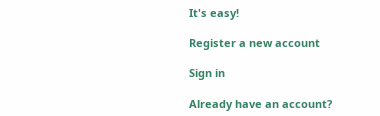It's easy!

Register a new account

Sign in

Already have an account?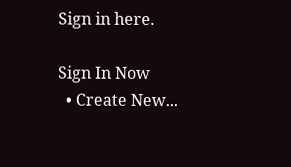Sign in here.

Sign In Now
  • Create New...